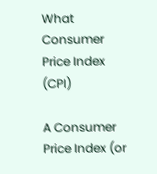What Consumer Price Index (CPI)

A Consumer Price Index (or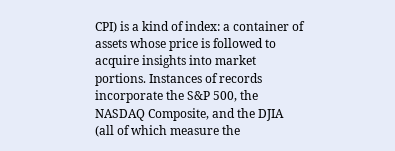CPI) is a kind of index: a container of assets whose price is followed to acquire insights into market portions. Instances of records incorporate the S&P 500, the NASDAQ Composite, and the DJIA (all of which measure the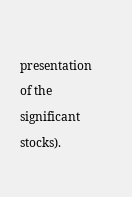presentation of the significant stocks).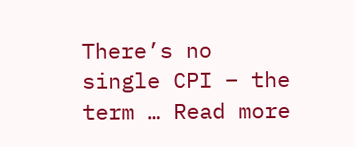There’s no single CPI – the term … Read more